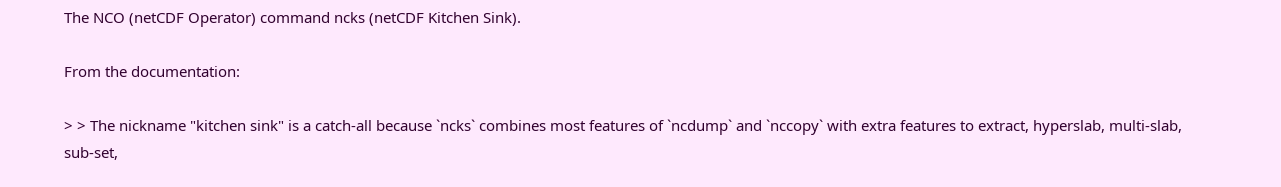The NCO (netCDF Operator) command ncks (netCDF Kitchen Sink).

From the documentation:

> > The nickname "kitchen sink" is a catch-all because `ncks` combines most features of `ncdump` and `nccopy` with extra features to extract, hyperslab, multi-slab, sub-set,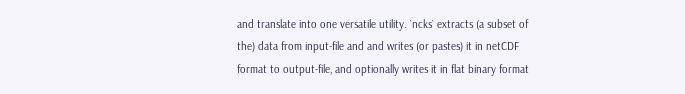and translate into one versatile utility. `ncks` extracts (a subset of the) data from input-file and and writes (or pastes) it in netCDF format to output-file, and optionally writes it in flat binary format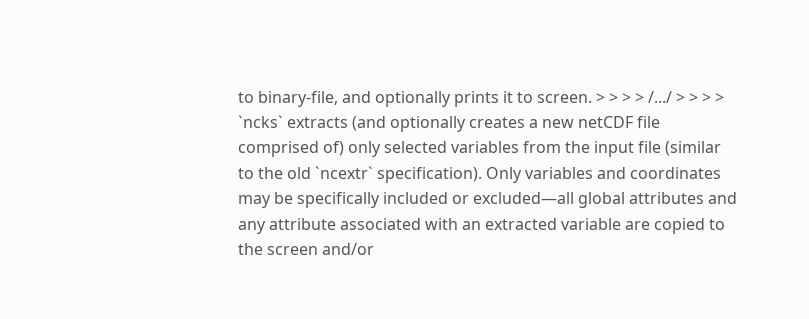to binary-file, and optionally prints it to screen. > > > > /.../ > > > > `ncks` extracts (and optionally creates a new netCDF file comprised of) only selected variables from the input file (similar to the old `ncextr` specification). Only variables and coordinates may be specifically included or excluded—all global attributes and any attribute associated with an extracted variable are copied to the screen and/or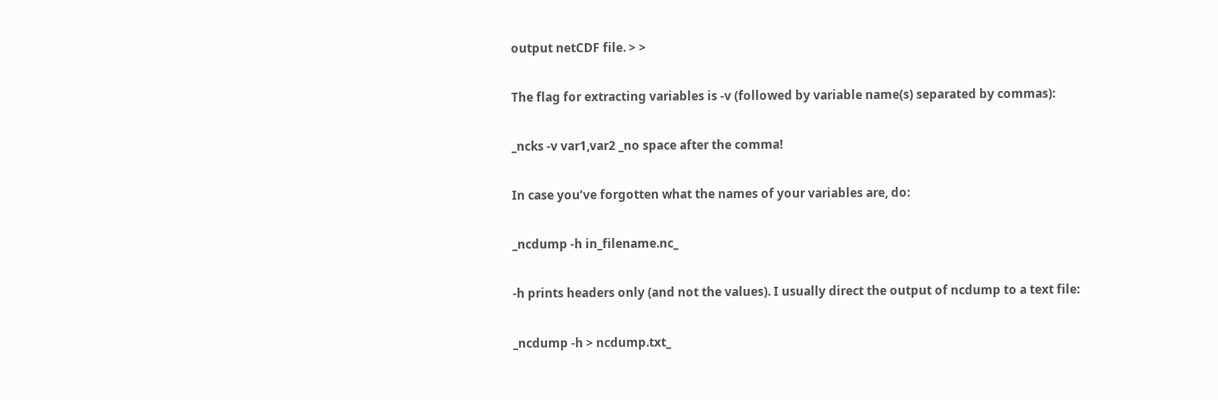output netCDF file. > >

The flag for extracting variables is -v (followed by variable name(s) separated by commas):

_ncks -v var1,var2 _no space after the comma!

In case you’ve forgotten what the names of your variables are, do:

_ncdump -h in_filename.nc_

-h prints headers only (and not the values). I usually direct the output of ncdump to a text file:

_ncdump -h > ncdump.txt_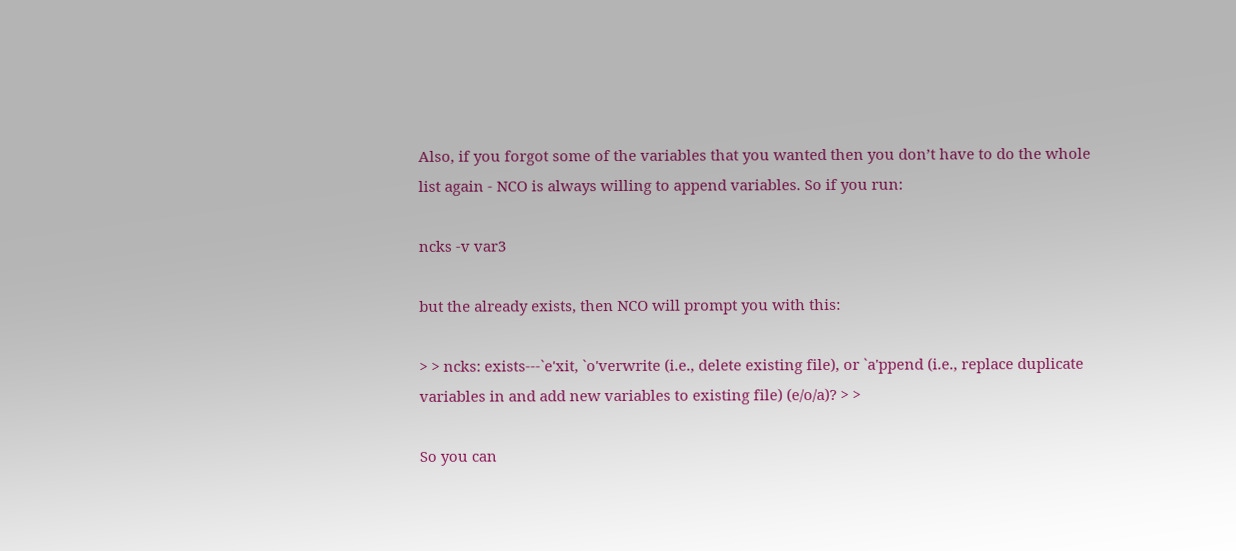Also, if you forgot some of the variables that you wanted then you don’t have to do the whole list again - NCO is always willing to append variables. So if you run:

ncks -v var3

but the already exists, then NCO will prompt you with this:

> > ncks: exists---`e'xit, `o'verwrite (i.e., delete existing file), or `a'ppend (i.e., replace duplicate variables in and add new variables to existing file) (e/o/a)? > >

So you can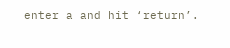enter a and hit ‘return’.